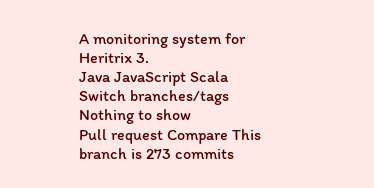A monitoring system for Heritrix 3.
Java JavaScript Scala
Switch branches/tags
Nothing to show
Pull request Compare This branch is 273 commits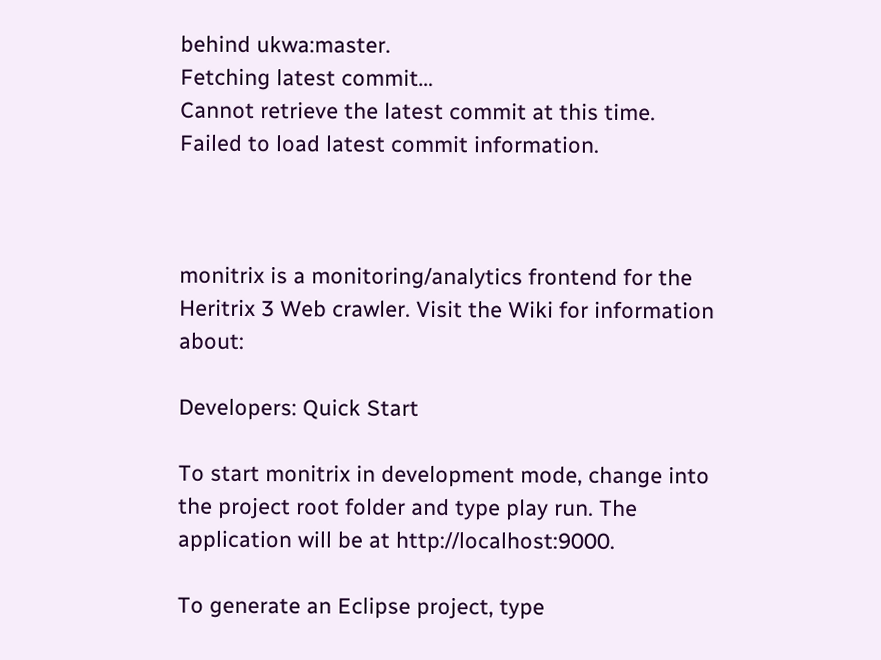behind ukwa:master.
Fetching latest commit…
Cannot retrieve the latest commit at this time.
Failed to load latest commit information.



monitrix is a monitoring/analytics frontend for the Heritrix 3 Web crawler. Visit the Wiki for information about:

Developers: Quick Start

To start monitrix in development mode, change into the project root folder and type play run. The application will be at http://localhost:9000.

To generate an Eclipse project, type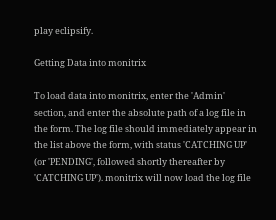play eclipsify.

Getting Data into monitrix

To load data into monitrix, enter the 'Admin' section, and enter the absolute path of a log file in the form. The log file should immediately appear in the list above the form, with status 'CATCHING UP' (or 'PENDING', followed shortly thereafter by 'CATCHING UP'). monitrix will now load the log file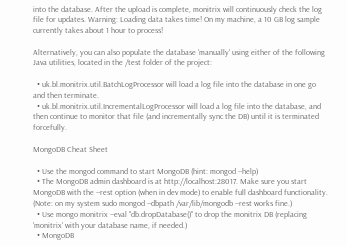into the database. After the upload is complete, monitrix will continuously check the log file for updates. Warning: Loading data takes time! On my machine, a 10 GB log sample currently takes about 1 hour to process!

Alternatively, you can also populate the database 'manually' using either of the following Java utilities, located in the /test folder of the project:

  • uk.bl.monitrix.util.BatchLogProcessor will load a log file into the database in one go and then terminate.
  • uk.bl.monitrix.util.IncrementalLogProcessor will load a log file into the database, and then continue to monitor that file (and incrementally sync the DB) until it is terminated forcefully.

MongoDB Cheat Sheet

  • Use the mongod command to start MongoDB (hint: mongod --help)
  • The MongoDB admin dashboard is at http://localhost:28017. Make sure you start MongoDB with the --rest option (when in dev mode) to enable full dashboard functionality. (Note: on my system sudo mongod --dbpath /var/lib/mongodb --rest works fine.)
  • Use mongo monitrix --eval "db.dropDatabase()" to drop the monitrix DB (replacing 'monitrix' with your database name, if needed.)
  • MongoDB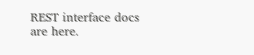REST interface docs are here.